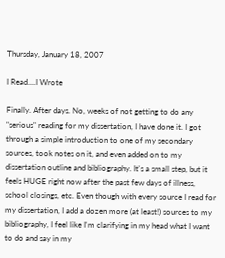Thursday, January 18, 2007

I Read....I Wrote

Finally. After days. No, weeks of not getting to do any "serious" reading for my dissertation, I have done it. I got through a simple introduction to one of my secondary sources, took notes on it, and even added on to my dissertation outline and bibliography. It's a small step, but it feels HUGE right now after the past few days of illness, school closings, etc. Even though with every source I read for my dissertation, I add a dozen more (at least!) sources to my bibliography, I feel like I'm clarifying in my head what I want to do and say in my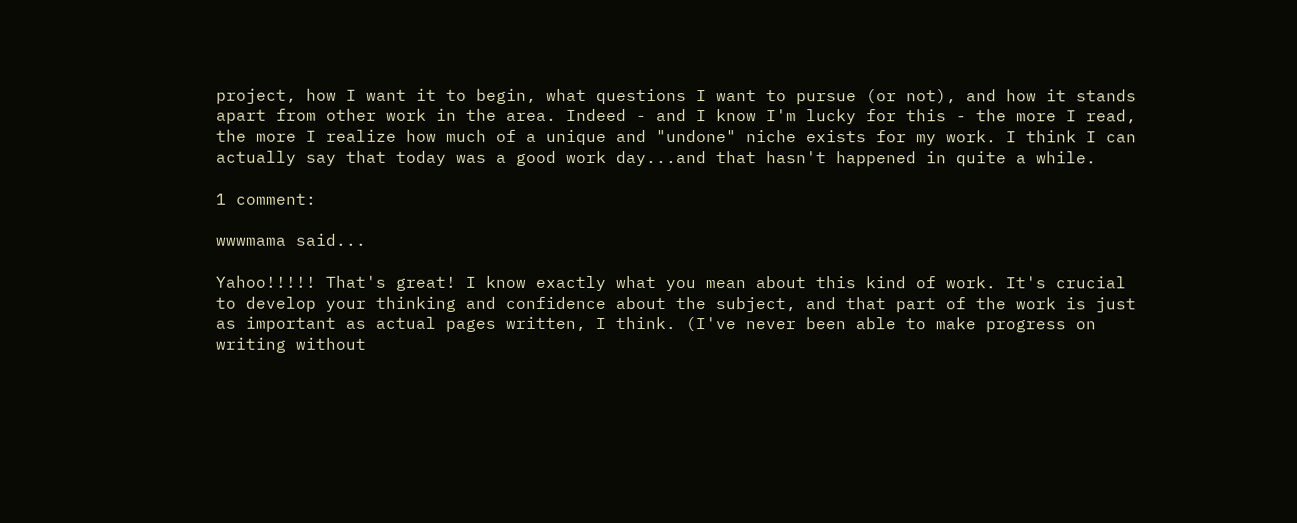project, how I want it to begin, what questions I want to pursue (or not), and how it stands apart from other work in the area. Indeed - and I know I'm lucky for this - the more I read, the more I realize how much of a unique and "undone" niche exists for my work. I think I can actually say that today was a good work day...and that hasn't happened in quite a while.

1 comment:

wwwmama said...

Yahoo!!!!! That's great! I know exactly what you mean about this kind of work. It's crucial to develop your thinking and confidence about the subject, and that part of the work is just as important as actual pages written, I think. (I've never been able to make progress on writing without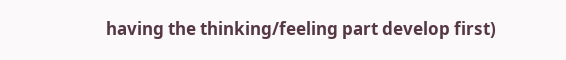having the thinking/feeling part develop first)